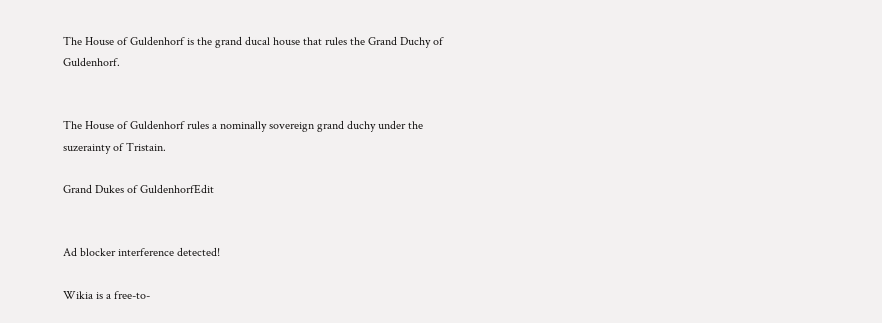The House of Guldenhorf is the grand ducal house that rules the Grand Duchy of Guldenhorf.


The House of Guldenhorf rules a nominally sovereign grand duchy under the suzerainty of Tristain.

Grand Dukes of GuldenhorfEdit


Ad blocker interference detected!

Wikia is a free-to-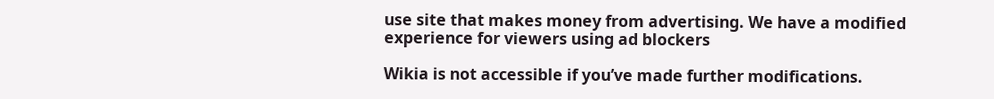use site that makes money from advertising. We have a modified experience for viewers using ad blockers

Wikia is not accessible if you’ve made further modifications.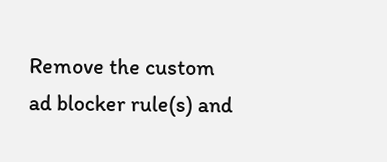Remove the custom ad blocker rule(s) and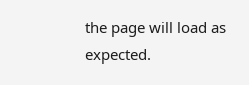the page will load as expected.